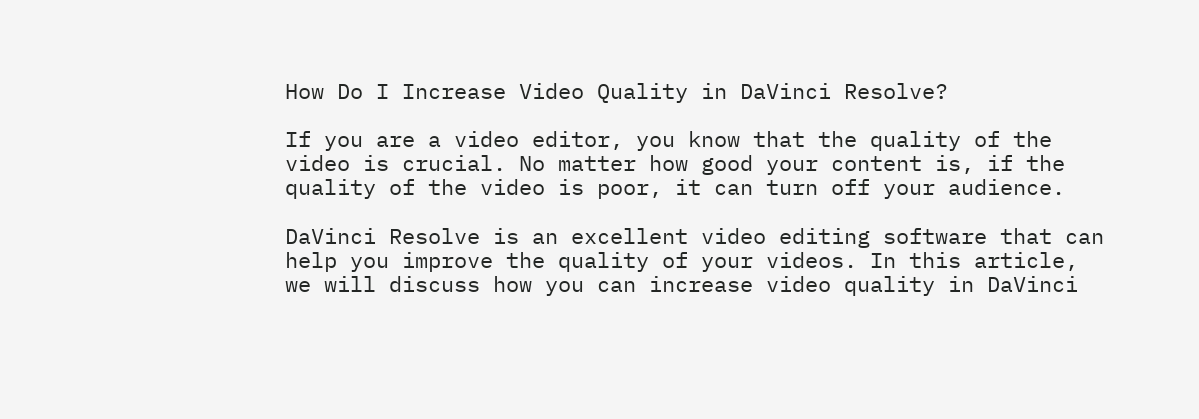How Do I Increase Video Quality in DaVinci Resolve?

If you are a video editor, you know that the quality of the video is crucial. No matter how good your content is, if the quality of the video is poor, it can turn off your audience.

DaVinci Resolve is an excellent video editing software that can help you improve the quality of your videos. In this article, we will discuss how you can increase video quality in DaVinci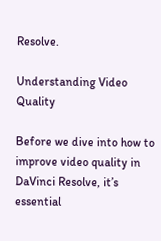Resolve.

Understanding Video Quality

Before we dive into how to improve video quality in DaVinci Resolve, it’s essential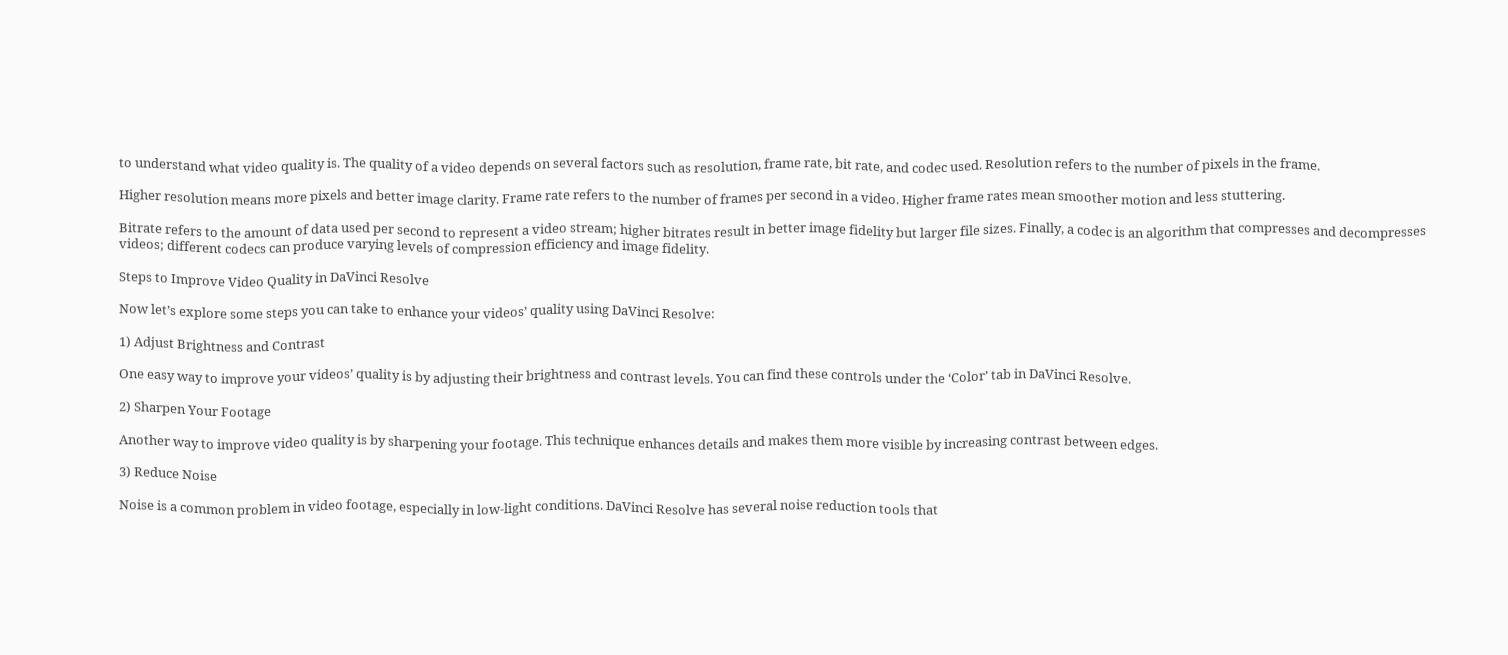to understand what video quality is. The quality of a video depends on several factors such as resolution, frame rate, bit rate, and codec used. Resolution refers to the number of pixels in the frame.

Higher resolution means more pixels and better image clarity. Frame rate refers to the number of frames per second in a video. Higher frame rates mean smoother motion and less stuttering.

Bitrate refers to the amount of data used per second to represent a video stream; higher bitrates result in better image fidelity but larger file sizes. Finally, a codec is an algorithm that compresses and decompresses videos; different codecs can produce varying levels of compression efficiency and image fidelity.

Steps to Improve Video Quality in DaVinci Resolve

Now let’s explore some steps you can take to enhance your videos’ quality using DaVinci Resolve:

1) Adjust Brightness and Contrast

One easy way to improve your videos’ quality is by adjusting their brightness and contrast levels. You can find these controls under the ‘Color’ tab in DaVinci Resolve.

2) Sharpen Your Footage

Another way to improve video quality is by sharpening your footage. This technique enhances details and makes them more visible by increasing contrast between edges.

3) Reduce Noise

Noise is a common problem in video footage, especially in low-light conditions. DaVinci Resolve has several noise reduction tools that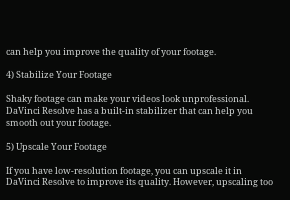can help you improve the quality of your footage.

4) Stabilize Your Footage

Shaky footage can make your videos look unprofessional. DaVinci Resolve has a built-in stabilizer that can help you smooth out your footage.

5) Upscale Your Footage

If you have low-resolution footage, you can upscale it in DaVinci Resolve to improve its quality. However, upscaling too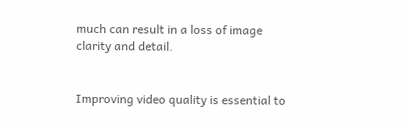much can result in a loss of image clarity and detail.


Improving video quality is essential to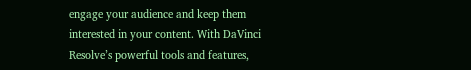engage your audience and keep them interested in your content. With DaVinci Resolve’s powerful tools and features,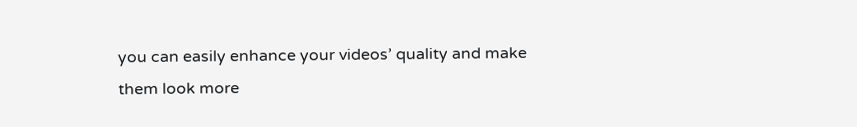you can easily enhance your videos’ quality and make them look more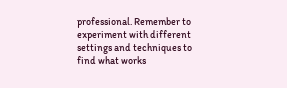professional. Remember to experiment with different settings and techniques to find what works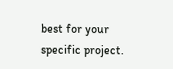best for your specific project.